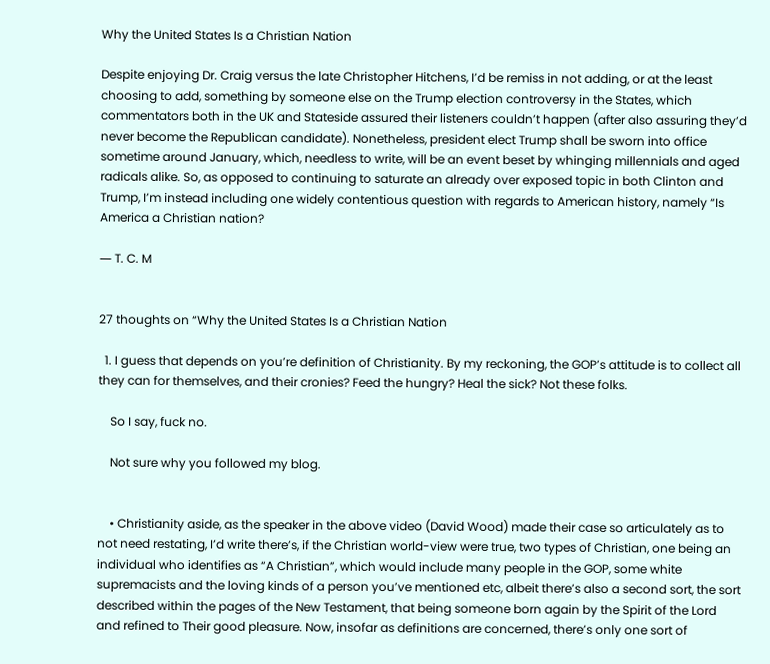Why the United States Is a Christian Nation

Despite enjoying Dr. Craig versus the late Christopher Hitchens, I’d be remiss in not adding, or at the least choosing to add, something by someone else on the Trump election controversy in the States, which commentators both in the UK and Stateside assured their listeners couldn’t happen (after also assuring they’d never become the Republican candidate). Nonetheless, president elect Trump shall be sworn into office sometime around January, which, needless to write, will be an event beset by whinging millennials and aged radicals alike. So, as opposed to continuing to saturate an already over exposed topic in both Clinton and Trump, I’m instead including one widely contentious question with regards to American history, namely “Is America a Christian nation?

― T. C. M


27 thoughts on “Why the United States Is a Christian Nation

  1. I guess that depends on you’re definition of Christianity. By my reckoning, the GOP’s attitude is to collect all they can for themselves, and their cronies? Feed the hungry? Heal the sick? Not these folks.

    So I say, fuck no.

    Not sure why you followed my blog.


    • Christianity aside, as the speaker in the above video (David Wood) made their case so articulately as to not need restating, I’d write there’s, if the Christian world-view were true, two types of Christian, one being an individual who identifies as “A Christian”, which would include many people in the GOP, some white supremacists and the loving kinds of a person you’ve mentioned etc, albeit there’s also a second sort, the sort described within the pages of the New Testament, that being someone born again by the Spirit of the Lord and refined to Their good pleasure. Now, insofar as definitions are concerned, there’s only one sort of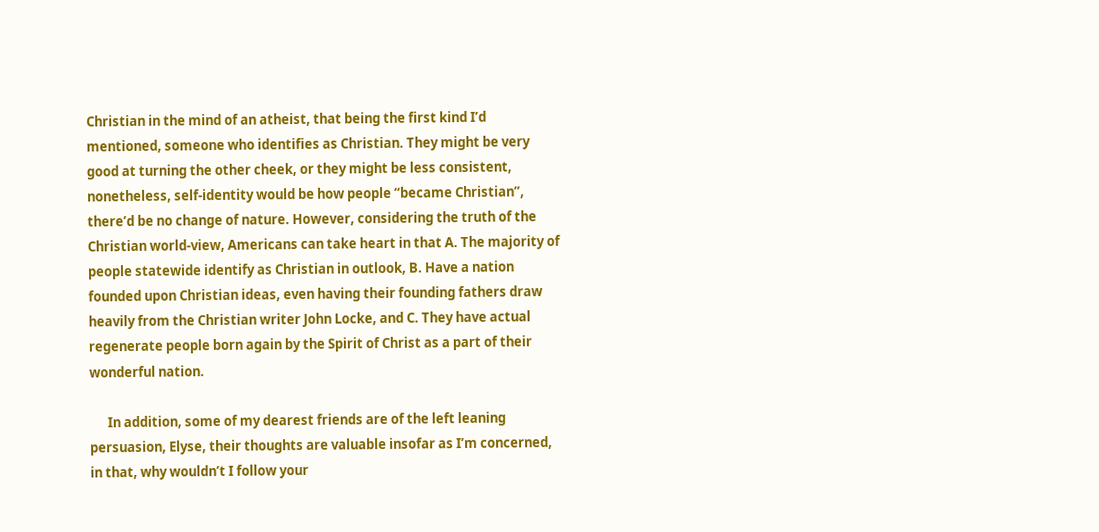Christian in the mind of an atheist, that being the first kind I’d mentioned, someone who identifies as Christian. They might be very good at turning the other cheek, or they might be less consistent, nonetheless, self-identity would be how people “became Christian”, there’d be no change of nature. However, considering the truth of the Christian world-view, Americans can take heart in that A. The majority of people statewide identify as Christian in outlook, B. Have a nation founded upon Christian ideas, even having their founding fathers draw heavily from the Christian writer John Locke, and C. They have actual regenerate people born again by the Spirit of Christ as a part of their wonderful nation.

      In addition, some of my dearest friends are of the left leaning persuasion, Elyse, their thoughts are valuable insofar as I’m concerned, in that, why wouldn’t I follow your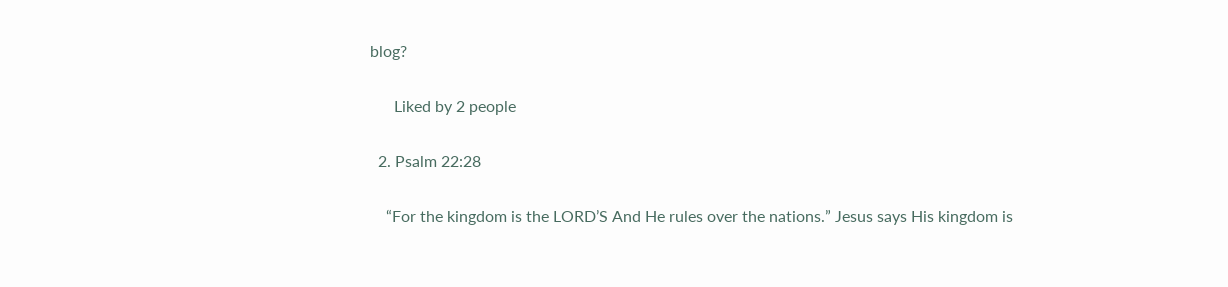blog?

      Liked by 2 people

  2. Psalm 22:28

    “For the kingdom is the LORD’S And He rules over the nations.” Jesus says His kingdom is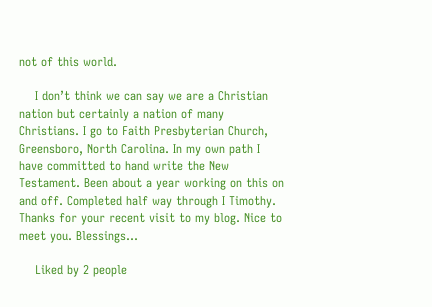not of this world.

    I don’t think we can say we are a Christian nation but certainly a nation of many Christians. I go to Faith Presbyterian Church, Greensboro, North Carolina. In my own path I have committed to hand write the New Testament. Been about a year working on this on and off. Completed half way through I Timothy. Thanks for your recent visit to my blog. Nice to meet you. Blessings…

    Liked by 2 people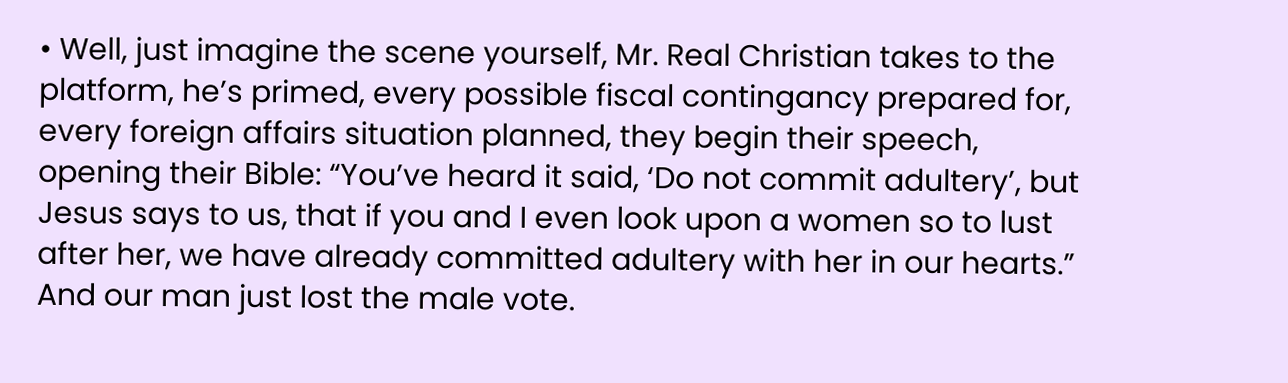• Well, just imagine the scene yourself, Mr. Real Christian takes to the platform, he’s primed, every possible fiscal contingancy prepared for, every foreign affairs situation planned, they begin their speech, opening their Bible: “You’ve heard it said, ‘Do not commit adultery’, but Jesus says to us, that if you and I even look upon a women so to lust after her, we have already committed adultery with her in our hearts.” And our man just lost the male vote.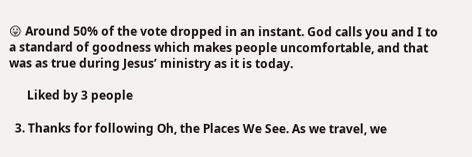😛 Around 50% of the vote dropped in an instant. God calls you and I to a standard of goodness which makes people uncomfortable, and that was as true during Jesus’ ministry as it is today.

      Liked by 3 people

  3. Thanks for following Oh, the Places We See. As we travel, we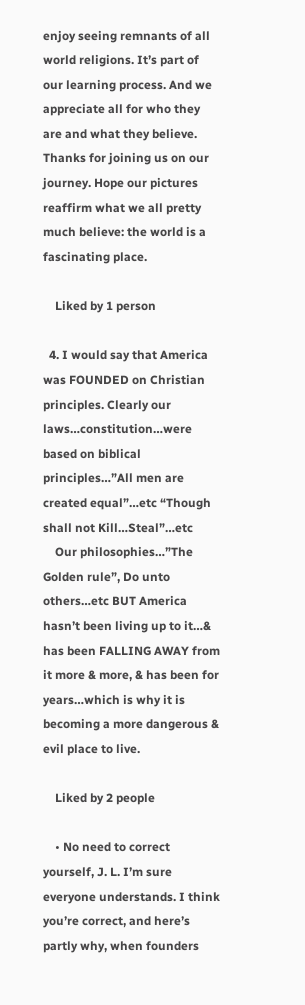enjoy seeing remnants of all world religions. It’s part of our learning process. And we appreciate all for who they are and what they believe. Thanks for joining us on our journey. Hope our pictures reaffirm what we all pretty much believe: the world is a fascinating place.

    Liked by 1 person

  4. I would say that America was FOUNDED on Christian principles. Clearly our laws…constitution…were based on biblical principles…”All men are created equal”…etc “Though shall not Kill…Steal”…etc
    Our philosophies…”The Golden rule”, Do unto others…etc BUT America hasn’t been living up to it…& has been FALLING AWAY from it more & more, & has been for years…which is why it is becoming a more dangerous & evil place to live.

    Liked by 2 people

    • No need to correct yourself, J. L. I’m sure everyone understands. I think you’re correct, and here’s partly why, when founders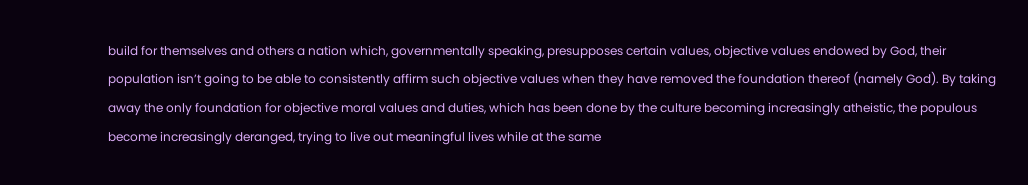build for themselves and others a nation which, governmentally speaking, presupposes certain values, objective values endowed by God, their population isn’t going to be able to consistently affirm such objective values when they have removed the foundation thereof (namely God). By taking away the only foundation for objective moral values and duties, which has been done by the culture becoming increasingly atheistic, the populous become increasingly deranged, trying to live out meaningful lives while at the same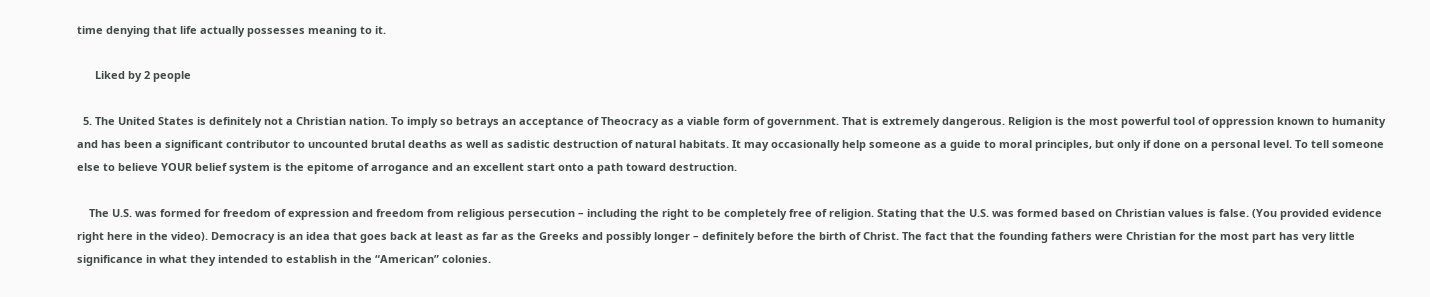time denying that life actually possesses meaning to it.

      Liked by 2 people

  5. The United States is definitely not a Christian nation. To imply so betrays an acceptance of Theocracy as a viable form of government. That is extremely dangerous. Religion is the most powerful tool of oppression known to humanity and has been a significant contributor to uncounted brutal deaths as well as sadistic destruction of natural habitats. It may occasionally help someone as a guide to moral principles, but only if done on a personal level. To tell someone else to believe YOUR belief system is the epitome of arrogance and an excellent start onto a path toward destruction.

    The U.S. was formed for freedom of expression and freedom from religious persecution – including the right to be completely free of religion. Stating that the U.S. was formed based on Christian values is false. (You provided evidence right here in the video). Democracy is an idea that goes back at least as far as the Greeks and possibly longer – definitely before the birth of Christ. The fact that the founding fathers were Christian for the most part has very little significance in what they intended to establish in the “American” colonies.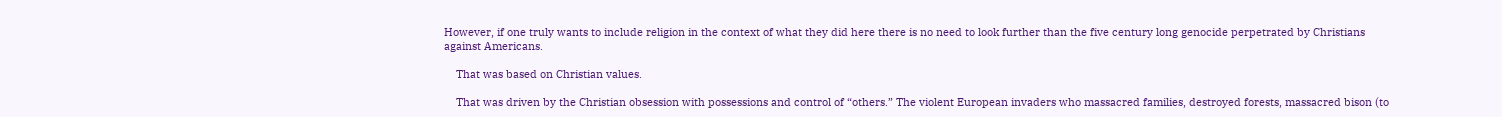However, if one truly wants to include religion in the context of what they did here there is no need to look further than the five century long genocide perpetrated by Christians against Americans.

    That was based on Christian values.

    That was driven by the Christian obsession with possessions and control of “others.” The violent European invaders who massacred families, destroyed forests, massacred bison (to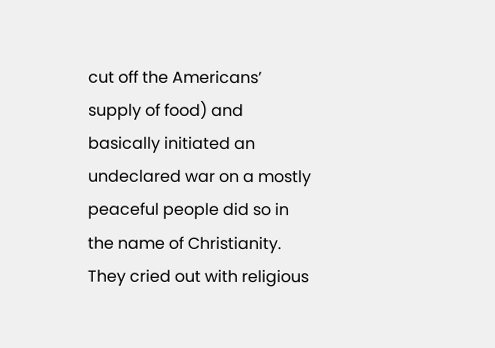cut off the Americans’ supply of food) and basically initiated an undeclared war on a mostly peaceful people did so in the name of Christianity. They cried out with religious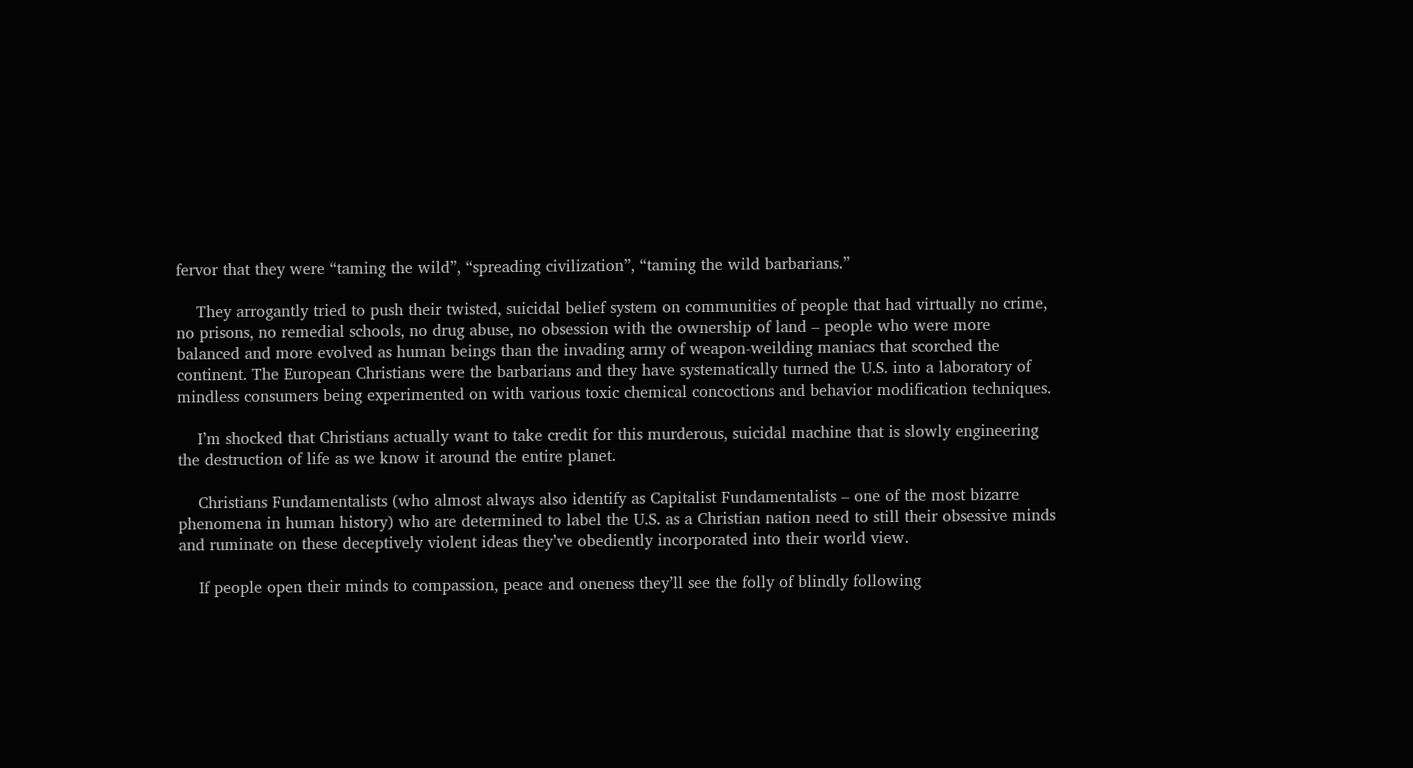fervor that they were “taming the wild”, “spreading civilization”, “taming the wild barbarians.”

    They arrogantly tried to push their twisted, suicidal belief system on communities of people that had virtually no crime, no prisons, no remedial schools, no drug abuse, no obsession with the ownership of land – people who were more balanced and more evolved as human beings than the invading army of weapon-weilding maniacs that scorched the continent. The European Christians were the barbarians and they have systematically turned the U.S. into a laboratory of mindless consumers being experimented on with various toxic chemical concoctions and behavior modification techniques.

    I’m shocked that Christians actually want to take credit for this murderous, suicidal machine that is slowly engineering the destruction of life as we know it around the entire planet.

    Christians Fundamentalists (who almost always also identify as Capitalist Fundamentalists – one of the most bizarre phenomena in human history) who are determined to label the U.S. as a Christian nation need to still their obsessive minds and ruminate on these deceptively violent ideas they’ve obediently incorporated into their world view.

    If people open their minds to compassion, peace and oneness they’ll see the folly of blindly following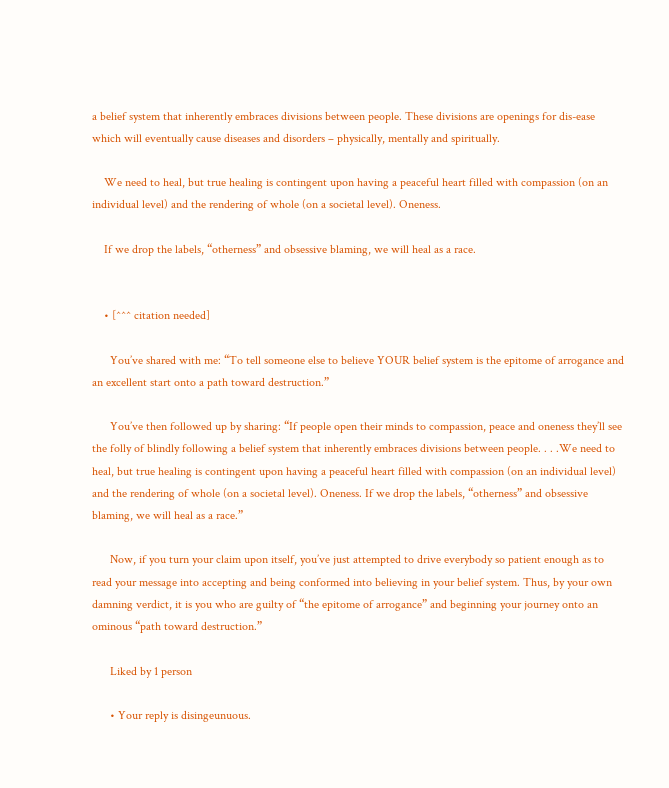a belief system that inherently embraces divisions between people. These divisions are openings for dis-ease which will eventually cause diseases and disorders – physically, mentally and spiritually.

    We need to heal, but true healing is contingent upon having a peaceful heart filled with compassion (on an individual level) and the rendering of whole (on a societal level). Oneness.

    If we drop the labels, “otherness” and obsessive blaming, we will heal as a race.


    • [^^^ citation needed]

      You’ve shared with me: “To tell someone else to believe YOUR belief system is the epitome of arrogance and an excellent start onto a path toward destruction.”

      You’ve then followed up by sharing: “If people open their minds to compassion, peace and oneness they’ll see the folly of blindly following a belief system that inherently embraces divisions between people. . . .We need to heal, but true healing is contingent upon having a peaceful heart filled with compassion (on an individual level) and the rendering of whole (on a societal level). Oneness. If we drop the labels, “otherness” and obsessive blaming, we will heal as a race.”

      Now, if you turn your claim upon itself, you’ve just attempted to drive everybody so patient enough as to read your message into accepting and being conformed into believing in your belief system. Thus, by your own damning verdict, it is you who are guilty of “the epitome of arrogance” and beginning your journey onto an ominous “path toward destruction.”

      Liked by 1 person

      • Your reply is disingeunuous.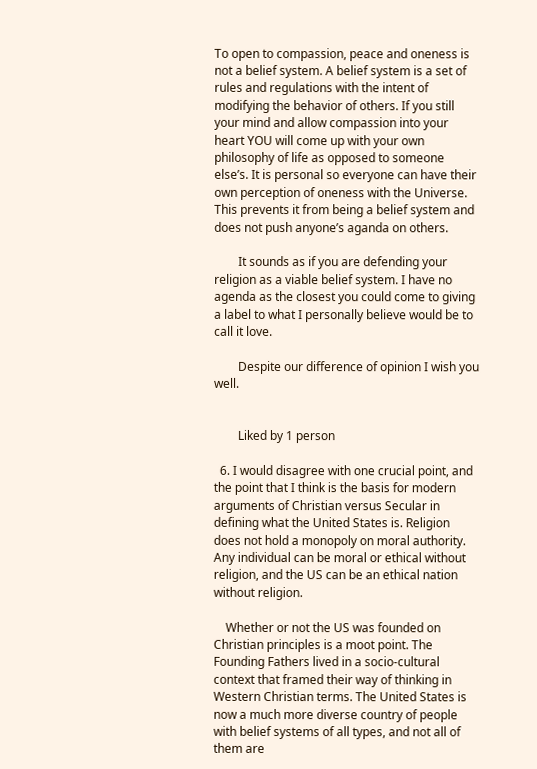To open to compassion, peace and oneness is not a belief system. A belief system is a set of rules and regulations with the intent of modifying the behavior of others. If you still your mind and allow compassion into your heart YOU will come up with your own philosophy of life as opposed to someone else’s. It is personal so everyone can have their own perception of oneness with the Universe. This prevents it from being a belief system and does not push anyone’s aganda on others.

        It sounds as if you are defending your religion as a viable belief system. I have no agenda as the closest you could come to giving a label to what I personally believe would be to call it love.

        Despite our difference of opinion I wish you well.


        Liked by 1 person

  6. I would disagree with one crucial point, and the point that I think is the basis for modern arguments of Christian versus Secular in defining what the United States is. Religion does not hold a monopoly on moral authority. Any individual can be moral or ethical without religion, and the US can be an ethical nation without religion.

    Whether or not the US was founded on Christian principles is a moot point. The Founding Fathers lived in a socio-cultural context that framed their way of thinking in Western Christian terms. The United States is now a much more diverse country of people with belief systems of all types, and not all of them are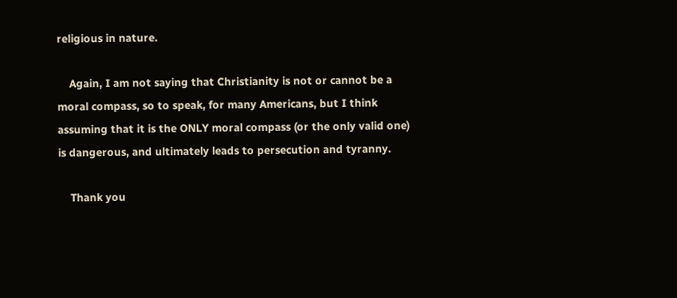religious in nature.

    Again, I am not saying that Christianity is not or cannot be a moral compass, so to speak, for many Americans, but I think assuming that it is the ONLY moral compass (or the only valid one) is dangerous, and ultimately leads to persecution and tyranny.

    Thank you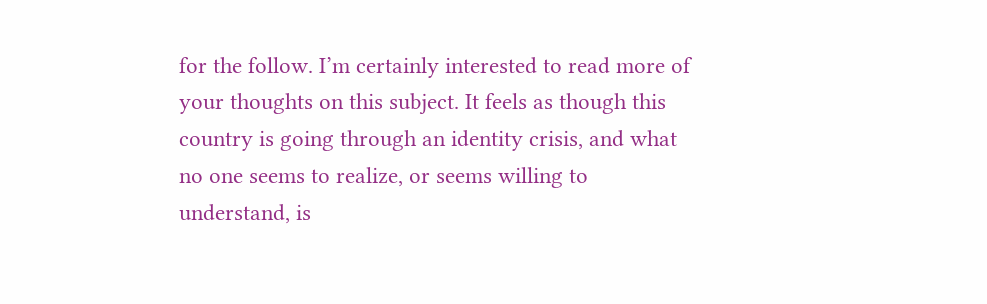for the follow. I’m certainly interested to read more of your thoughts on this subject. It feels as though this country is going through an identity crisis, and what no one seems to realize, or seems willing to understand, is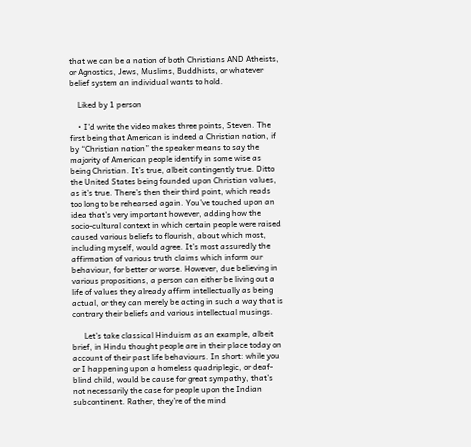that we can be a nation of both Christians AND Atheists, or Agnostics, Jews, Muslims, Buddhists, or whatever belief system an individual wants to hold.

    Liked by 1 person

    • I’d write the video makes three points, Steven. The first being that American is indeed a Christian nation, if by “Christian nation” the speaker means to say the majority of American people identify in some wise as being Christian. It’s true, albeit contingently true. Ditto the United States being founded upon Christian values, as it’s true. There’s then their third point, which reads too long to be rehearsed again. You’ve touched upon an idea that’s very important however, adding how the socio-cultural context in which certain people were raised caused various beliefs to flourish, about which most, including myself, would agree. It’s most assuredly the affirmation of various truth claims which inform our behaviour, for better or worse. However, due believing in various propositions, a person can either be living out a life of values they already affirm intellectually as being actual, or they can merely be acting in such a way that is contrary their beliefs and various intellectual musings.

      Let’s take classical Hinduism as an example, albeit brief, in Hindu thought people are in their place today on account of their past life behaviours. In short: while you or I happening upon a homeless quadriplegic, or deaf-blind child, would be cause for great sympathy, that’s not necessarily the case for people upon the Indian subcontinent. Rather, they’re of the mind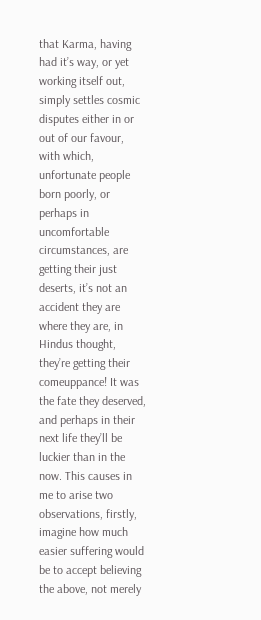that Karma, having had it’s way, or yet working itself out, simply settles cosmic disputes either in or out of our favour, with which, unfortunate people born poorly, or perhaps in uncomfortable circumstances, are getting their just deserts, it’s not an accident they are where they are, in Hindus thought, they’re getting their comeuppance! It was the fate they deserved, and perhaps in their next life they’ll be luckier than in the now. This causes in me to arise two observations, firstly, imagine how much easier suffering would be to accept believing the above, not merely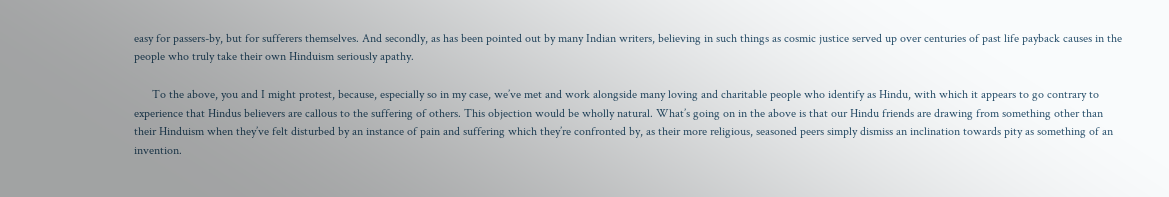easy for passers-by, but for sufferers themselves. And secondly, as has been pointed out by many Indian writers, believing in such things as cosmic justice served up over centuries of past life payback causes in the people who truly take their own Hinduism seriously apathy.

      To the above, you and I might protest, because, especially so in my case, we’ve met and work alongside many loving and charitable people who identify as Hindu, with which it appears to go contrary to experience that Hindus believers are callous to the suffering of others. This objection would be wholly natural. What’s going on in the above is that our Hindu friends are drawing from something other than their Hinduism when they’ve felt disturbed by an instance of pain and suffering which they’re confronted by, as their more religious, seasoned peers simply dismiss an inclination towards pity as something of an invention.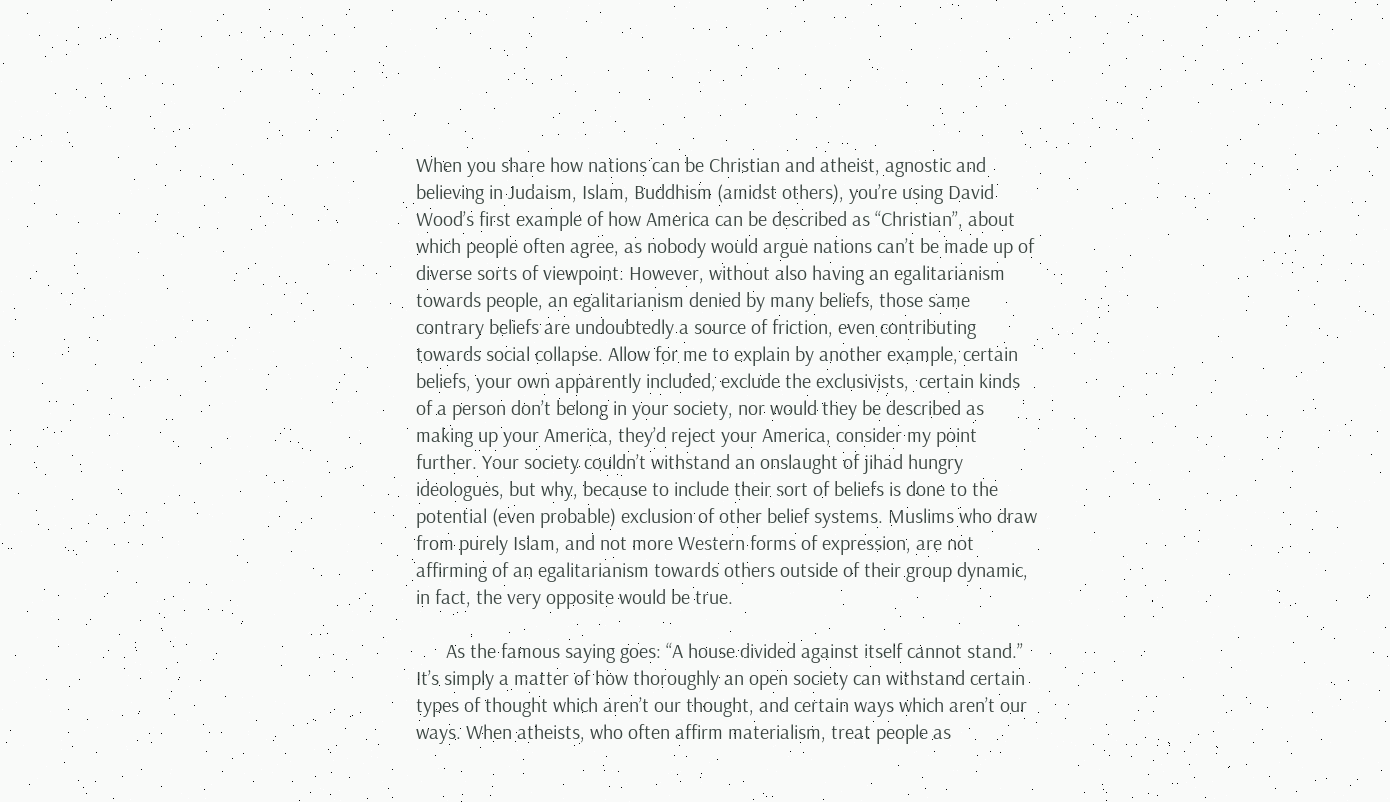When you share how nations can be Christian and atheist, agnostic and believing in Judaism, Islam, Buddhism (amidst others), you’re using David Wood’s first example of how America can be described as “Christian”, about which people often agree, as nobody would argue nations can’t be made up of diverse sorts of viewpoint. However, without also having an egalitarianism towards people, an egalitarianism denied by many beliefs, those same contrary beliefs are undoubtedly a source of friction, even contributing towards social collapse. Allow for me to explain by another example, certain beliefs, your own apparently included, exclude the exclusivists,  certain kinds of a person don’t belong in your society, nor would they be described as making up your America, they’d reject your America, consider my point further. Your society couldn’t withstand an onslaught of jihad hungry ideologues, but why, because to include their sort of beliefs is done to the potential (even probable) exclusion of other belief systems. Muslims who draw from purely Islam, and not more Western forms of expression, are not affirming of an egalitarianism towards others outside of their group dynamic, in fact, the very opposite would be true.

      As the famous saying goes: “A house divided against itself cannot stand.” It’s simply a matter of how thoroughly an open society can withstand certain types of thought which aren’t our thought, and certain ways which aren’t our ways. When atheists, who often affirm materialism, treat people as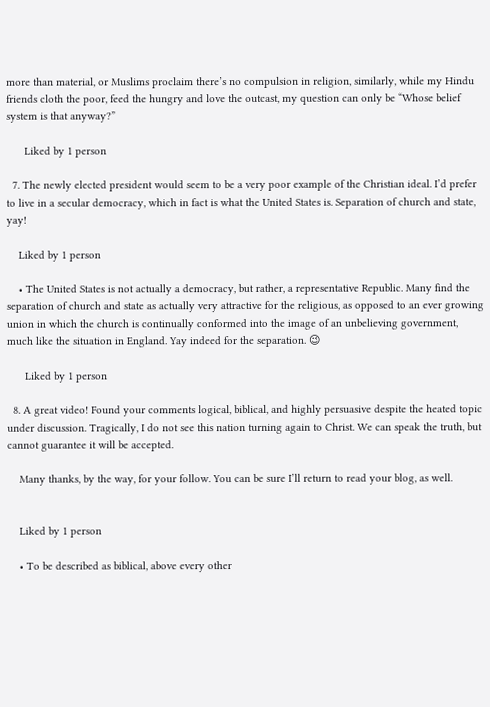more than material, or Muslims proclaim there’s no compulsion in religion, similarly, while my Hindu friends cloth the poor, feed the hungry and love the outcast, my question can only be “Whose belief system is that anyway?”

      Liked by 1 person

  7. The newly elected president would seem to be a very poor example of the Christian ideal. I’d prefer to live in a secular democracy, which in fact is what the United States is. Separation of church and state, yay!

    Liked by 1 person

    • The United States is not actually a democracy, but rather, a representative Republic. Many find the separation of church and state as actually very attractive for the religious, as opposed to an ever growing union in which the church is continually conformed into the image of an unbelieving government, much like the situation in England. Yay indeed for the separation. 😉

      Liked by 1 person

  8. A great video! Found your comments logical, biblical, and highly persuasive despite the heated topic under discussion. Tragically, I do not see this nation turning again to Christ. We can speak the truth, but cannot guarantee it will be accepted.

    Many thanks, by the way, for your follow. You can be sure I’ll return to read your blog, as well.


    Liked by 1 person

    • To be described as biblical, above every other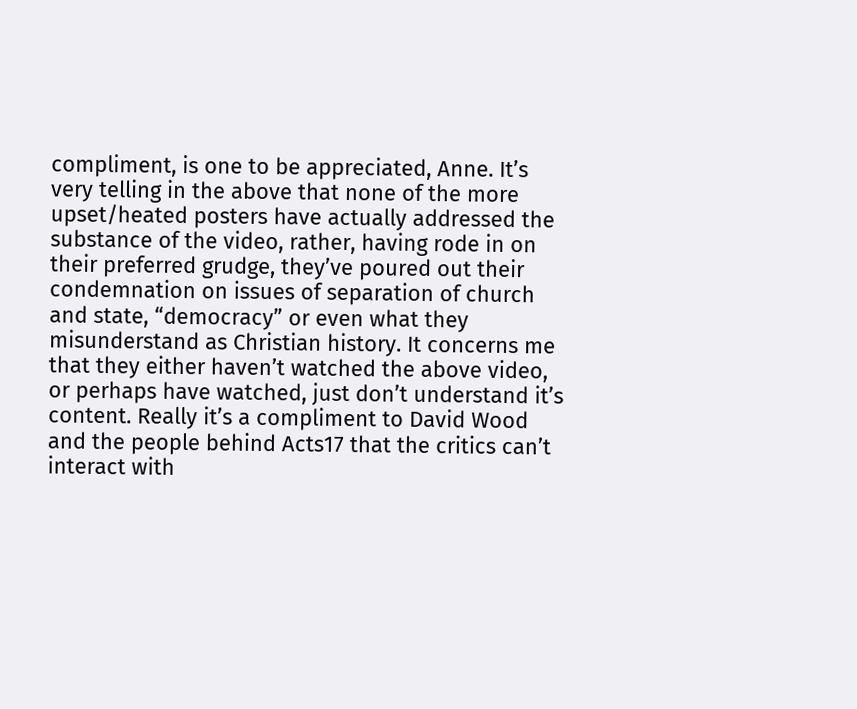compliment, is one to be appreciated, Anne. It’s very telling in the above that none of the more upset/heated posters have actually addressed the substance of the video, rather, having rode in on their preferred grudge, they’ve poured out their condemnation on issues of separation of church and state, “democracy” or even what they misunderstand as Christian history. It concerns me that they either haven’t watched the above video, or perhaps have watched, just don’t understand it’s content. Really it’s a compliment to David Wood and the people behind Acts17 that the critics can’t interact with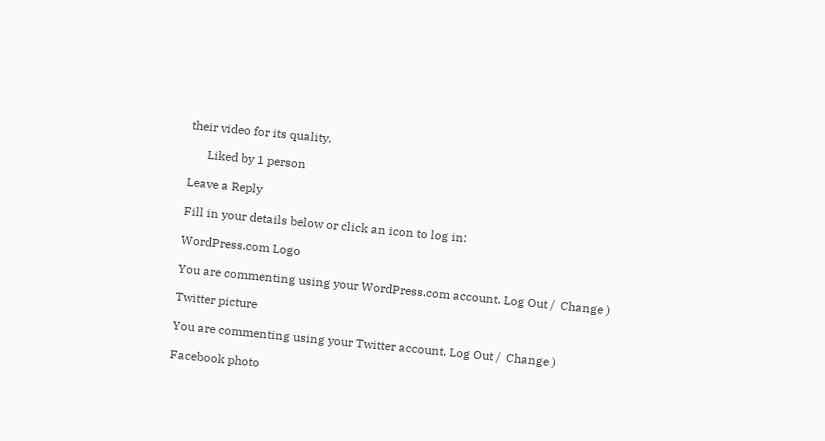their video for its quality.

      Liked by 1 person

Leave a Reply

Fill in your details below or click an icon to log in:

WordPress.com Logo

You are commenting using your WordPress.com account. Log Out /  Change )

Twitter picture

You are commenting using your Twitter account. Log Out /  Change )

Facebook photo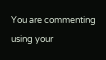You are commenting using your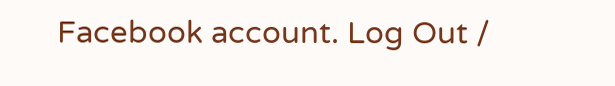Facebook account. Log Out /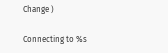Change )

Connecting to %s